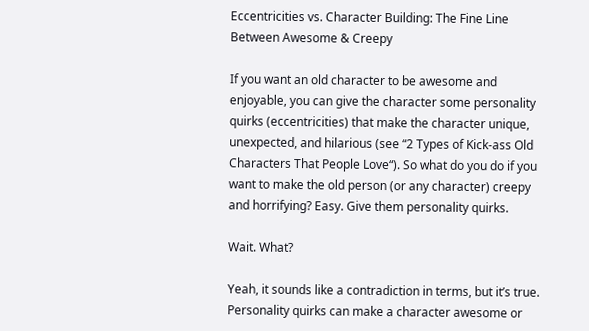Eccentricities vs. Character Building: The Fine Line Between Awesome & Creepy

If you want an old character to be awesome and enjoyable, you can give the character some personality quirks (eccentricities) that make the character unique, unexpected, and hilarious (see “2 Types of Kick-ass Old Characters That People Love“). So what do you do if you want to make the old person (or any character) creepy and horrifying? Easy. Give them personality quirks.

Wait. What?

Yeah, it sounds like a contradiction in terms, but it’s true. Personality quirks can make a character awesome or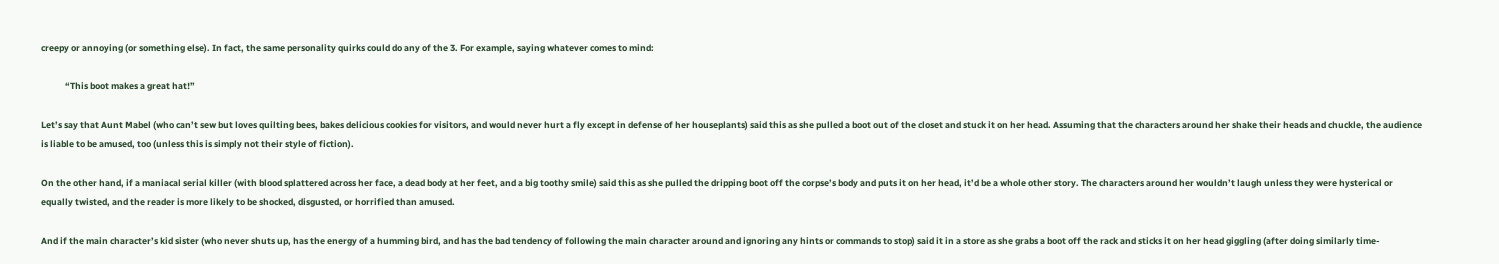creepy or annoying (or something else). In fact, the same personality quirks could do any of the 3. For example, saying whatever comes to mind:

            “This boot makes a great hat!”

Let’s say that Aunt Mabel (who can’t sew but loves quilting bees, bakes delicious cookies for visitors, and would never hurt a fly except in defense of her houseplants) said this as she pulled a boot out of the closet and stuck it on her head. Assuming that the characters around her shake their heads and chuckle, the audience is liable to be amused, too (unless this is simply not their style of fiction).

On the other hand, if a maniacal serial killer (with blood splattered across her face, a dead body at her feet, and a big toothy smile) said this as she pulled the dripping boot off the corpse’s body and puts it on her head, it’d be a whole other story. The characters around her wouldn’t laugh unless they were hysterical or equally twisted, and the reader is more likely to be shocked, disgusted, or horrified than amused.

And if the main character’s kid sister (who never shuts up, has the energy of a humming bird, and has the bad tendency of following the main character around and ignoring any hints or commands to stop) said it in a store as she grabs a boot off the rack and sticks it on her head giggling (after doing similarly time-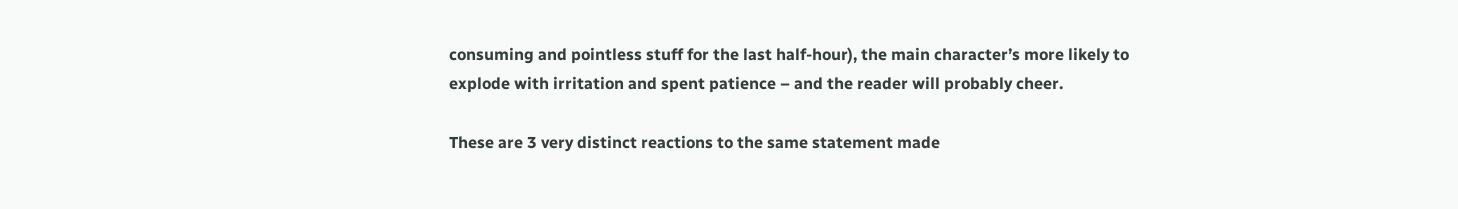consuming and pointless stuff for the last half-hour), the main character’s more likely to explode with irritation and spent patience – and the reader will probably cheer.

These are 3 very distinct reactions to the same statement made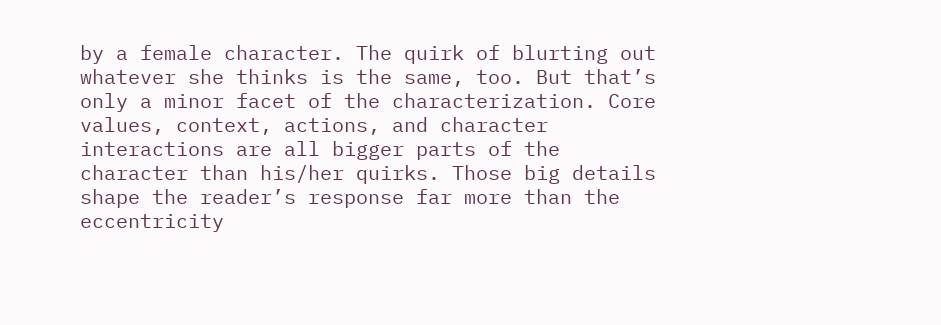by a female character. The quirk of blurting out whatever she thinks is the same, too. But that’s only a minor facet of the characterization. Core values, context, actions, and character interactions are all bigger parts of the character than his/her quirks. Those big details shape the reader’s response far more than the eccentricity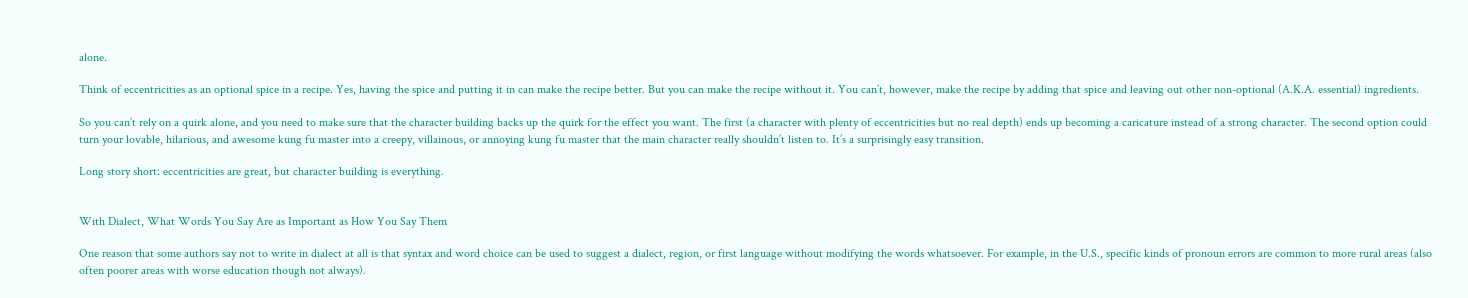alone.

Think of eccentricities as an optional spice in a recipe. Yes, having the spice and putting it in can make the recipe better. But you can make the recipe without it. You can’t, however, make the recipe by adding that spice and leaving out other non-optional (A.K.A. essential) ingredients.

So you can’t rely on a quirk alone, and you need to make sure that the character building backs up the quirk for the effect you want. The first (a character with plenty of eccentricities but no real depth) ends up becoming a caricature instead of a strong character. The second option could turn your lovable, hilarious, and awesome kung fu master into a creepy, villainous, or annoying kung fu master that the main character really shouldn’t listen to. It’s a surprisingly easy transition.

Long story short: eccentricities are great, but character building is everything.


With Dialect, What Words You Say Are as Important as How You Say Them

One reason that some authors say not to write in dialect at all is that syntax and word choice can be used to suggest a dialect, region, or first language without modifying the words whatsoever. For example, in the U.S., specific kinds of pronoun errors are common to more rural areas (also often poorer areas with worse education though not always).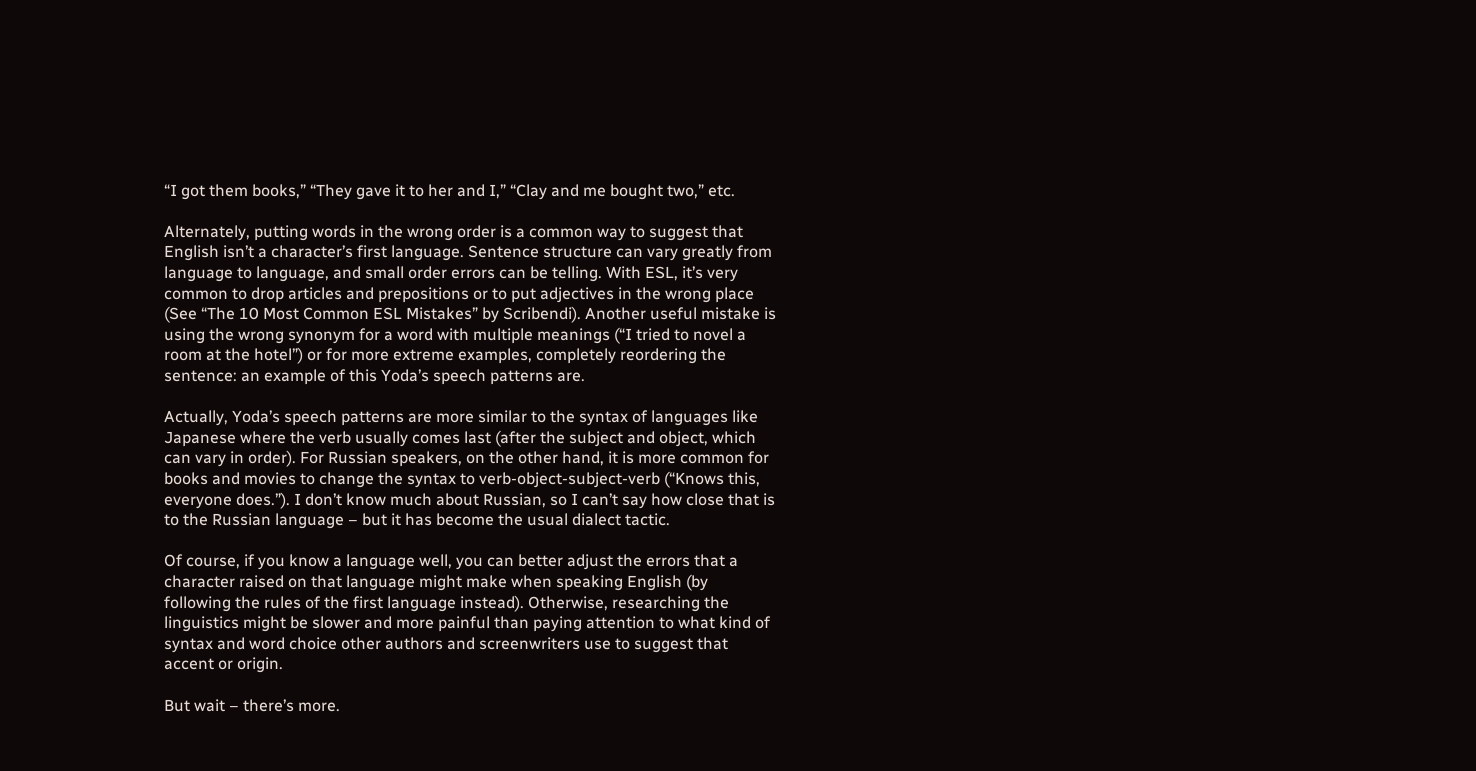“I got them books,” “They gave it to her and I,” “Clay and me bought two,” etc.

Alternately, putting words in the wrong order is a common way to suggest that English isn’t a character’s first language. Sentence structure can vary greatly from language to language, and small order errors can be telling. With ESL, it’s very common to drop articles and prepositions or to put adjectives in the wrong place (See “The 10 Most Common ESL Mistakes” by Scribendi). Another useful mistake is using the wrong synonym for a word with multiple meanings (“I tried to novel a room at the hotel”) or for more extreme examples, completely reordering the sentence: an example of this Yoda’s speech patterns are.

Actually, Yoda’s speech patterns are more similar to the syntax of languages like Japanese where the verb usually comes last (after the subject and object, which can vary in order). For Russian speakers, on the other hand, it is more common for books and movies to change the syntax to verb-object-subject-verb (“Knows this, everyone does.”). I don’t know much about Russian, so I can’t say how close that is to the Russian language – but it has become the usual dialect tactic.

Of course, if you know a language well, you can better adjust the errors that a character raised on that language might make when speaking English (by following the rules of the first language instead). Otherwise, researching the linguistics might be slower and more painful than paying attention to what kind of syntax and word choice other authors and screenwriters use to suggest that accent or origin.

But wait – there’s more.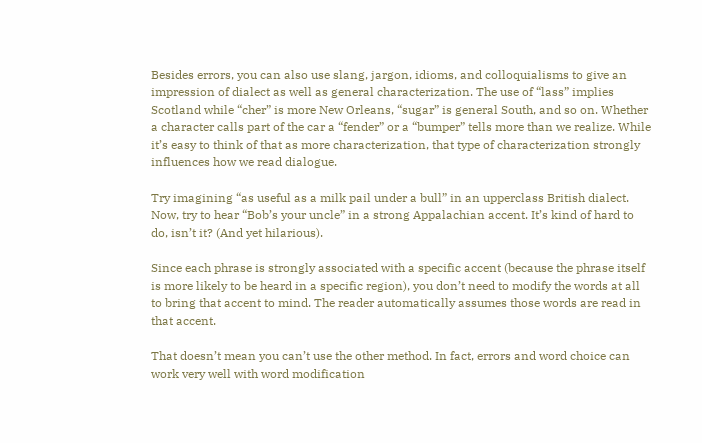Besides errors, you can also use slang, jargon, idioms, and colloquialisms to give an impression of dialect as well as general characterization. The use of “lass” implies Scotland while “cher” is more New Orleans, “sugar” is general South, and so on. Whether a character calls part of the car a “fender” or a “bumper” tells more than we realize. While it’s easy to think of that as more characterization, that type of characterization strongly influences how we read dialogue.

Try imagining “as useful as a milk pail under a bull” in an upperclass British dialect. Now, try to hear “Bob’s your uncle” in a strong Appalachian accent. It’s kind of hard to do, isn’t it? (And yet hilarious).

Since each phrase is strongly associated with a specific accent (because the phrase itself is more likely to be heard in a specific region), you don’t need to modify the words at all to bring that accent to mind. The reader automatically assumes those words are read in that accent.

That doesn’t mean you can’t use the other method. In fact, errors and word choice can work very well with word modification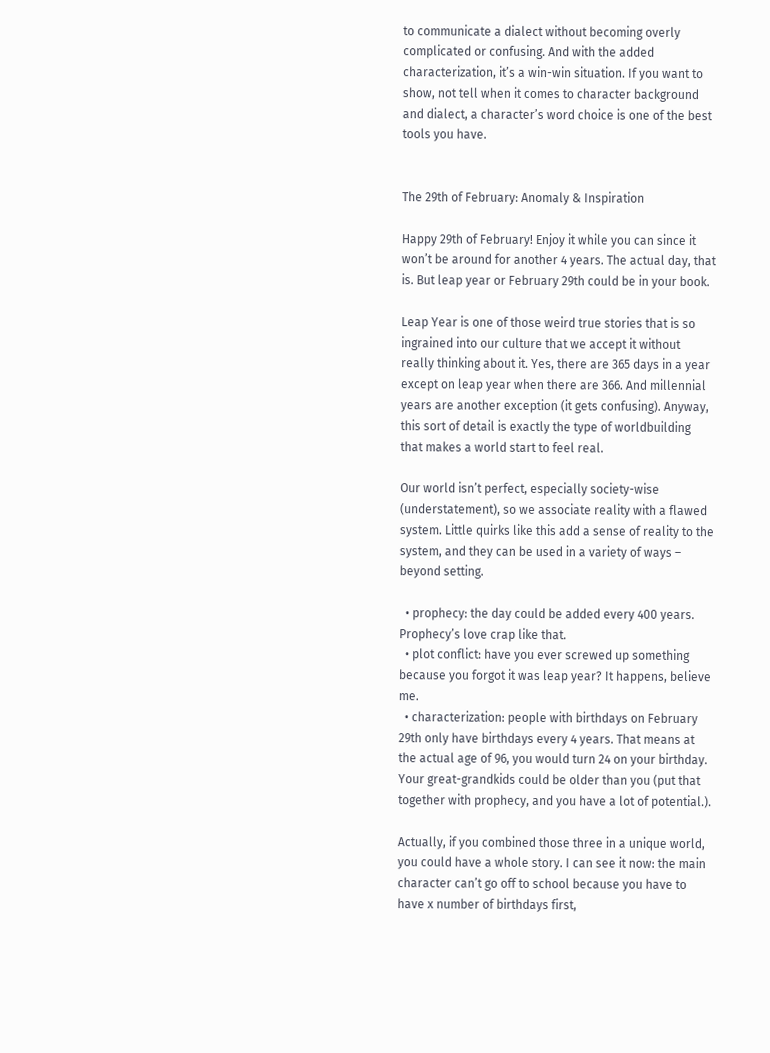to communicate a dialect without becoming overly complicated or confusing. And with the added characterization, it’s a win-win situation. If you want to show, not tell when it comes to character background and dialect, a character’s word choice is one of the best tools you have.


The 29th of February: Anomaly & Inspiration

Happy 29th of February! Enjoy it while you can since it won’t be around for another 4 years. The actual day, that is. But leap year or February 29th could be in your book.

Leap Year is one of those weird true stories that is so ingrained into our culture that we accept it without really thinking about it. Yes, there are 365 days in a year except on leap year when there are 366. And millennial years are another exception (it gets confusing). Anyway, this sort of detail is exactly the type of worldbuilding that makes a world start to feel real.

Our world isn’t perfect, especially society-wise (understatement), so we associate reality with a flawed system. Little quirks like this add a sense of reality to the system, and they can be used in a variety of ways – beyond setting.

  • prophecy: the day could be added every 400 years. Prophecy’s love crap like that.
  • plot conflict: have you ever screwed up something because you forgot it was leap year? It happens, believe me.
  • characterization: people with birthdays on February 29th only have birthdays every 4 years. That means at the actual age of 96, you would turn 24 on your birthday. Your great-grandkids could be older than you (put that together with prophecy, and you have a lot of potential.).

Actually, if you combined those three in a unique world, you could have a whole story. I can see it now: the main character can’t go off to school because you have to have x number of birthdays first,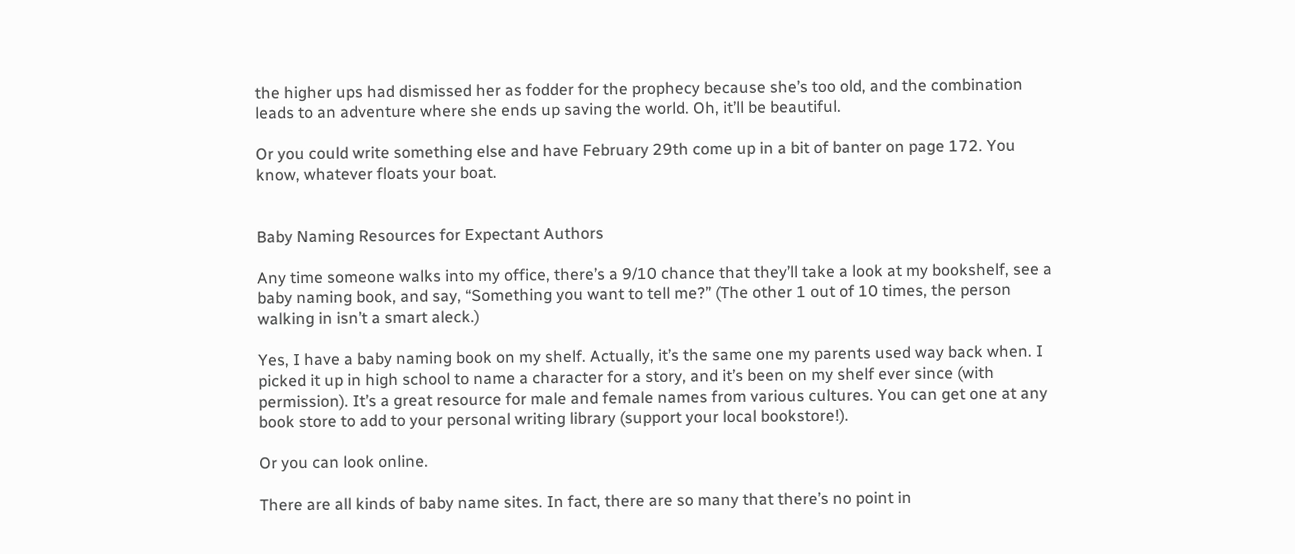the higher ups had dismissed her as fodder for the prophecy because she’s too old, and the combination leads to an adventure where she ends up saving the world. Oh, it’ll be beautiful.

Or you could write something else and have February 29th come up in a bit of banter on page 172. You know, whatever floats your boat.


Baby Naming Resources for Expectant Authors

Any time someone walks into my office, there’s a 9/10 chance that they’ll take a look at my bookshelf, see a baby naming book, and say, “Something you want to tell me?” (The other 1 out of 10 times, the person walking in isn’t a smart aleck.)

Yes, I have a baby naming book on my shelf. Actually, it’s the same one my parents used way back when. I picked it up in high school to name a character for a story, and it’s been on my shelf ever since (with permission). It’s a great resource for male and female names from various cultures. You can get one at any book store to add to your personal writing library (support your local bookstore!).

Or you can look online.

There are all kinds of baby name sites. In fact, there are so many that there’s no point in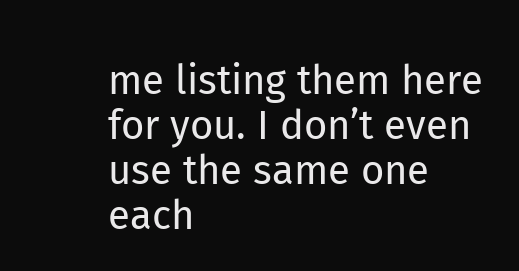me listing them here for you. I don’t even use the same one each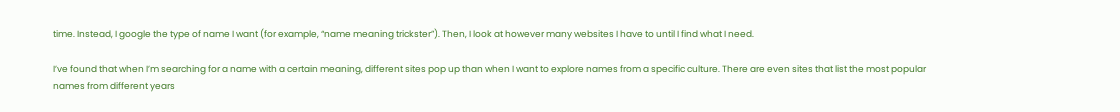time. Instead, I google the type of name I want (for example, “name meaning trickster”). Then, I look at however many websites I have to until I find what I need.

I’ve found that when I’m searching for a name with a certain meaning, different sites pop up than when I want to explore names from a specific culture. There are even sites that list the most popular names from different years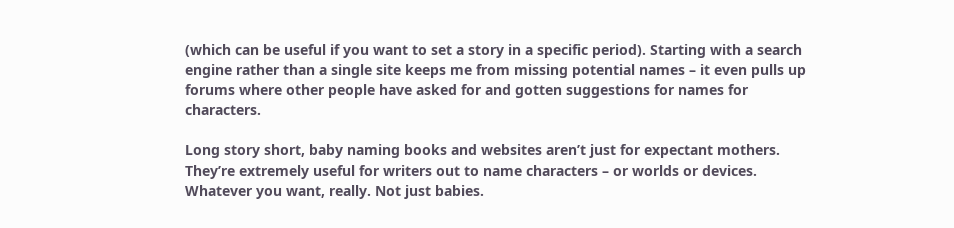(which can be useful if you want to set a story in a specific period). Starting with a search engine rather than a single site keeps me from missing potential names – it even pulls up forums where other people have asked for and gotten suggestions for names for characters.

Long story short, baby naming books and websites aren’t just for expectant mothers. They’re extremely useful for writers out to name characters – or worlds or devices. Whatever you want, really. Not just babies.